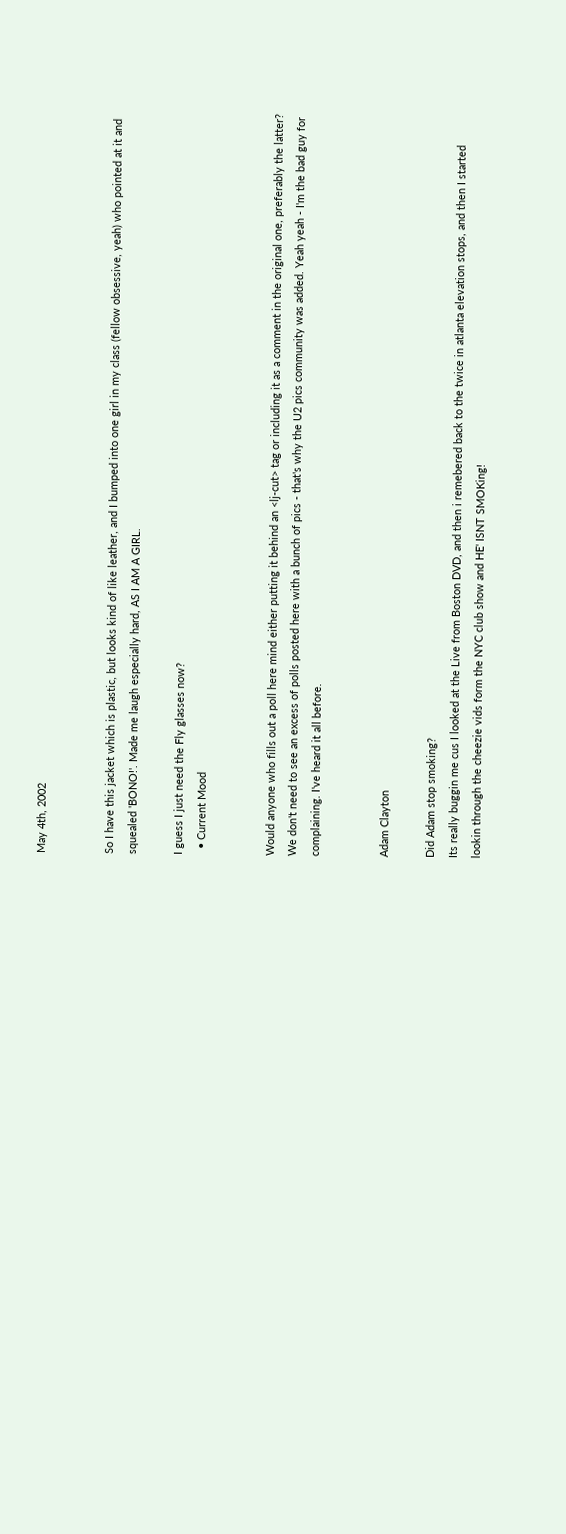May 4th, 2002


So I have this jacket which is plastic, but looks kind of like leather, and I bumped into one girl in my class (fellow obsessive, yeah) who pointed at it and squealed 'BONO!'. Made me laugh especially hard, AS I AM A GIRL.

I guess I just need the Fly glasses now?
  • Current Mood


Would anyone who fills out a poll here mind either putting it behind an <lj-cut> tag or including it as a comment in the original one, preferably the latter? We don't need to see an excess of polls posted here with a bunch of pics - that's why the U2 pics community was added. Yeah yeah - I'm the bad guy for complaining. I've heard it all before.


Adam Clayton

Did Adam stop smoking?
Its really buggin me cus I looked at the Live from Boston DVD, and then i remebered back to the twice in atlanta elevation stops, and then I started lookin through the cheezie vids form the NYC club show and HE' ISNT SMOKing!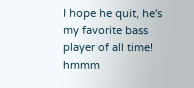I hope he quit, he's my favorite bass player of all time! hmmm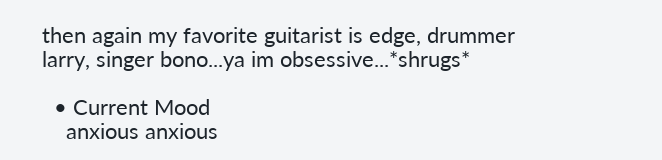then again my favorite guitarist is edge, drummer larry, singer bono...ya im obsessive...*shrugs*

  • Current Mood
    anxious anxious